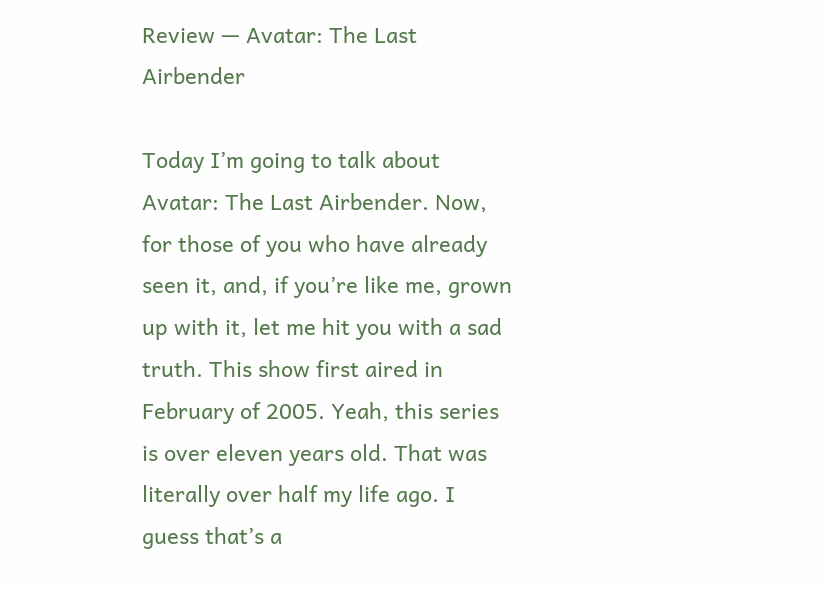Review — Avatar: The Last Airbender

Today I’m going to talk about Avatar: The Last Airbender. Now, for those of you who have already seen it, and, if you’re like me, grown up with it, let me hit you with a sad truth. This show first aired in February of 2005. Yeah, this series is over eleven years old. That was literally over half my life ago. I guess that’s a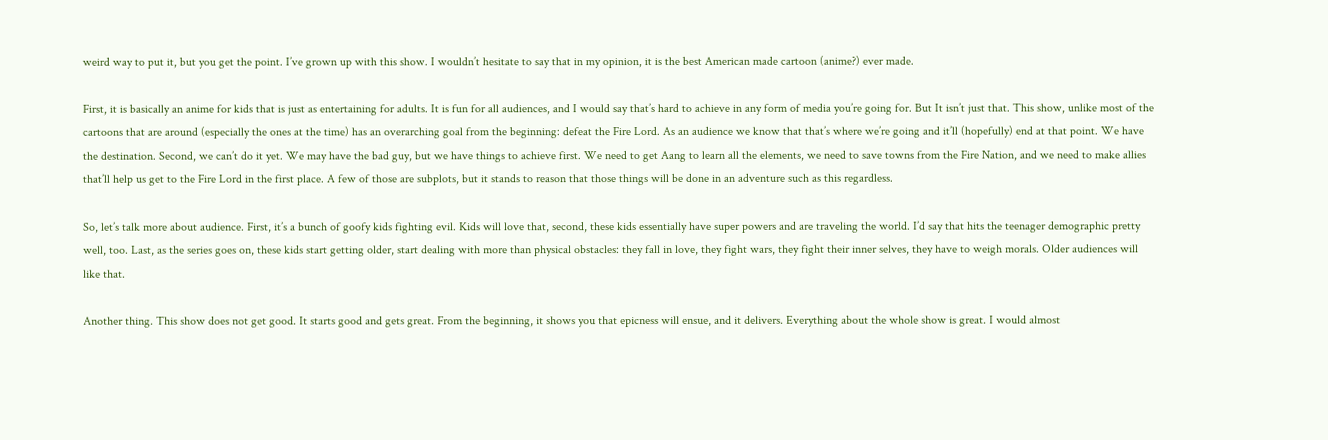weird way to put it, but you get the point. I’ve grown up with this show. I wouldn’t hesitate to say that in my opinion, it is the best American made cartoon (anime?) ever made.

First, it is basically an anime for kids that is just as entertaining for adults. It is fun for all audiences, and I would say that’s hard to achieve in any form of media you’re going for. But It isn’t just that. This show, unlike most of the cartoons that are around (especially the ones at the time) has an overarching goal from the beginning: defeat the Fire Lord. As an audience we know that that’s where we’re going and it’ll (hopefully) end at that point. We have the destination. Second, we can’t do it yet. We may have the bad guy, but we have things to achieve first. We need to get Aang to learn all the elements, we need to save towns from the Fire Nation, and we need to make allies that’ll help us get to the Fire Lord in the first place. A few of those are subplots, but it stands to reason that those things will be done in an adventure such as this regardless.

So, let’s talk more about audience. First, it’s a bunch of goofy kids fighting evil. Kids will love that, second, these kids essentially have super powers and are traveling the world. I’d say that hits the teenager demographic pretty well, too. Last, as the series goes on, these kids start getting older, start dealing with more than physical obstacles: they fall in love, they fight wars, they fight their inner selves, they have to weigh morals. Older audiences will like that.

Another thing. This show does not get good. It starts good and gets great. From the beginning, it shows you that epicness will ensue, and it delivers. Everything about the whole show is great. I would almost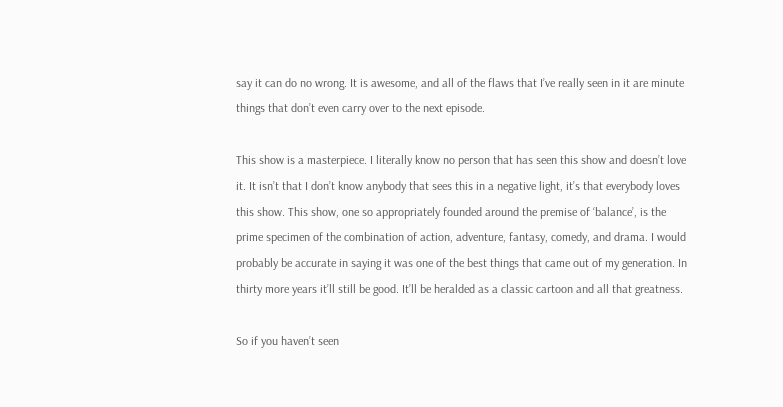say it can do no wrong. It is awesome, and all of the flaws that I’ve really seen in it are minute things that don’t even carry over to the next episode.

This show is a masterpiece. I literally know no person that has seen this show and doesn’t love it. It isn’t that I don’t know anybody that sees this in a negative light, it’s that everybody loves this show. This show, one so appropriately founded around the premise of ‘balance’, is the prime specimen of the combination of action, adventure, fantasy, comedy, and drama. I would probably be accurate in saying it was one of the best things that came out of my generation. In thirty more years it’ll still be good. It’ll be heralded as a classic cartoon and all that greatness.

So if you haven’t seen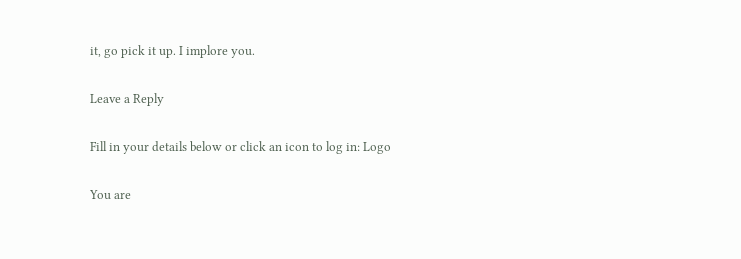it, go pick it up. I implore you.

Leave a Reply

Fill in your details below or click an icon to log in: Logo

You are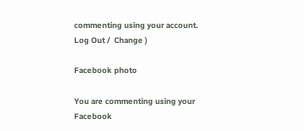commenting using your account. Log Out /  Change )

Facebook photo

You are commenting using your Facebook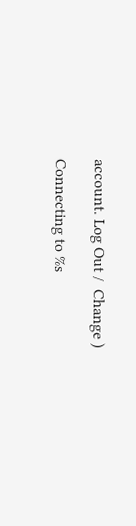account. Log Out /  Change )

Connecting to %s